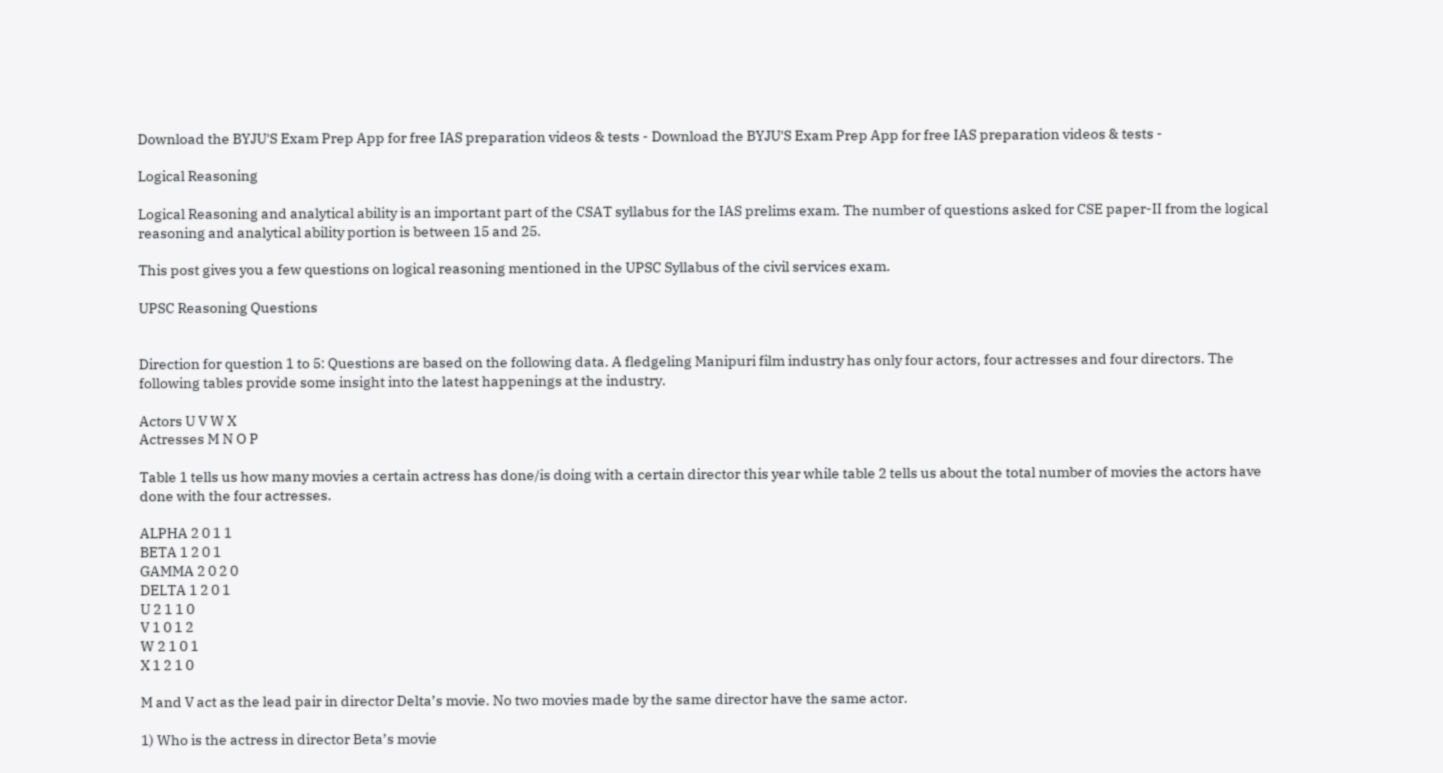Download the BYJU'S Exam Prep App for free IAS preparation videos & tests - Download the BYJU'S Exam Prep App for free IAS preparation videos & tests -

Logical Reasoning

Logical Reasoning and analytical ability is an important part of the CSAT syllabus for the IAS prelims exam. The number of questions asked for CSE paper-II from the logical reasoning and analytical ability portion is between 15 and 25.

This post gives you a few questions on logical reasoning mentioned in the UPSC Syllabus of the civil services exam.

UPSC Reasoning Questions


Direction for question 1 to 5: Questions are based on the following data. A fledgeling Manipuri film industry has only four actors, four actresses and four directors. The following tables provide some insight into the latest happenings at the industry.

Actors U V W X
Actresses M N O P

Table 1 tells us how many movies a certain actress has done/is doing with a certain director this year while table 2 tells us about the total number of movies the actors have done with the four actresses.

ALPHA 2 0 1 1
BETA 1 2 0 1
GAMMA 2 0 2 0
DELTA 1 2 0 1
U 2 1 1 0
V 1 0 1 2
W 2 1 0 1
X 1 2 1 0

M and V act as the lead pair in director Delta’s movie. No two movies made by the same director have the same actor.

1) Who is the actress in director Beta’s movie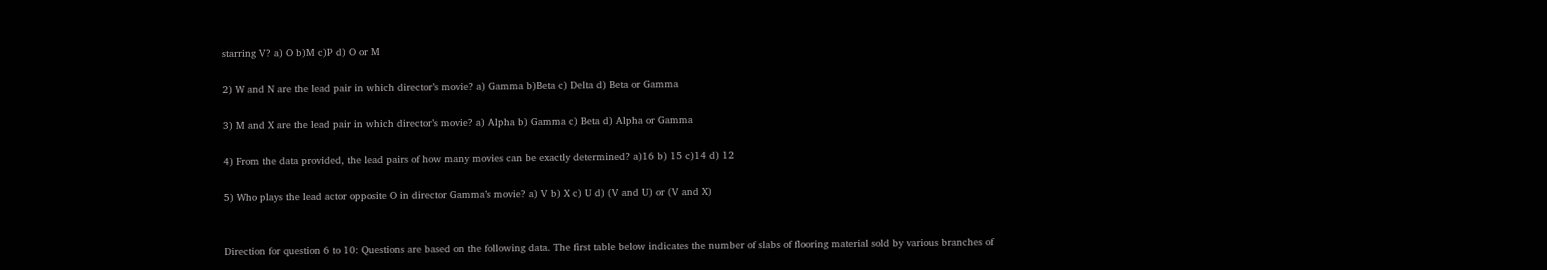starring V? a) O b)M c)P d) O or M

2) W and N are the lead pair in which director’s movie? a) Gamma b)Beta c) Delta d) Beta or Gamma

3) M and X are the lead pair in which director’s movie? a) Alpha b) Gamma c) Beta d) Alpha or Gamma

4) From the data provided, the lead pairs of how many movies can be exactly determined? a)16 b) 15 c)14 d) 12

5) Who plays the lead actor opposite O in director Gamma’s movie? a) V b) X c) U d) (V and U) or (V and X)


Direction for question 6 to 10: Questions are based on the following data. The first table below indicates the number of slabs of flooring material sold by various branches of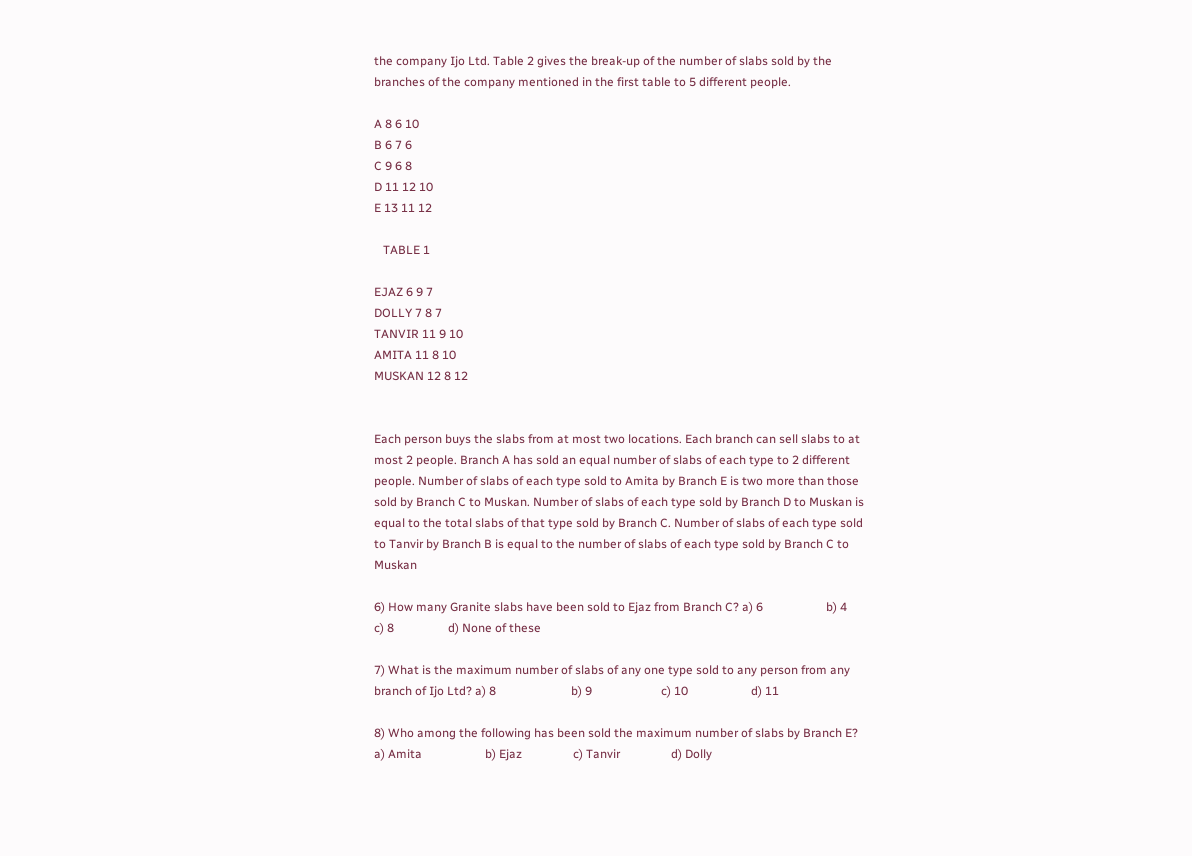the company Ijo Ltd. Table 2 gives the break-up of the number of slabs sold by the branches of the company mentioned in the first table to 5 different people.

A 8 6 10
B 6 7 6
C 9 6 8
D 11 12 10
E 13 11 12

   TABLE 1

EJAZ 6 9 7
DOLLY 7 8 7
TANVIR 11 9 10
AMITA 11 8 10
MUSKAN 12 8 12


Each person buys the slabs from at most two locations. Each branch can sell slabs to at most 2 people. Branch A has sold an equal number of slabs of each type to 2 different people. Number of slabs of each type sold to Amita by Branch E is two more than those sold by Branch C to Muskan. Number of slabs of each type sold by Branch D to Muskan is equal to the total slabs of that type sold by Branch C. Number of slabs of each type sold to Tanvir by Branch B is equal to the number of slabs of each type sold by Branch C to Muskan

6) How many Granite slabs have been sold to Ejaz from Branch C? a) 6                     b) 4                 c) 8                  d) None of these

7) What is the maximum number of slabs of any one type sold to any person from any branch of Ijo Ltd? a) 8                         b) 9                       c) 10                     d) 11

8) Who among the following has been sold the maximum number of slabs by Branch E? a) Amita                     b) Ejaz                 c) Tanvir                 d) Dolly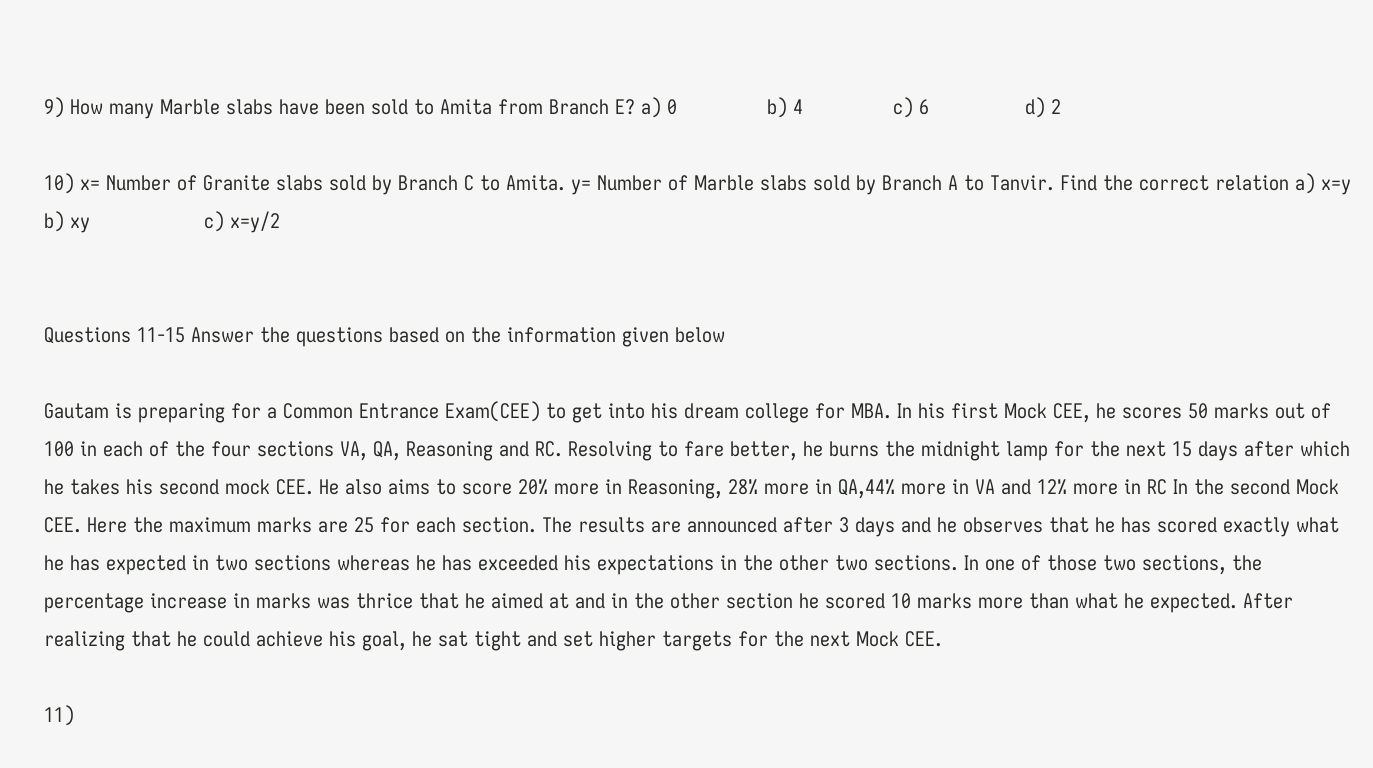9) How many Marble slabs have been sold to Amita from Branch E? a) 0               b) 4               c) 6                d) 2

10) x= Number of Granite slabs sold by Branch C to Amita. y= Number of Marble slabs sold by Branch A to Tanvir. Find the correct relation a) x=y                 b) xy                   c) x=y/2


Questions 11-15 Answer the questions based on the information given below

Gautam is preparing for a Common Entrance Exam(CEE) to get into his dream college for MBA. In his first Mock CEE, he scores 50 marks out of 100 in each of the four sections VA, QA, Reasoning and RC. Resolving to fare better, he burns the midnight lamp for the next 15 days after which he takes his second mock CEE. He also aims to score 20% more in Reasoning, 28% more in QA,44% more in VA and 12% more in RC In the second Mock CEE. Here the maximum marks are 25 for each section. The results are announced after 3 days and he observes that he has scored exactly what he has expected in two sections whereas he has exceeded his expectations in the other two sections. In one of those two sections, the percentage increase in marks was thrice that he aimed at and in the other section he scored 10 marks more than what he expected. After realizing that he could achieve his goal, he sat tight and set higher targets for the next Mock CEE.

11)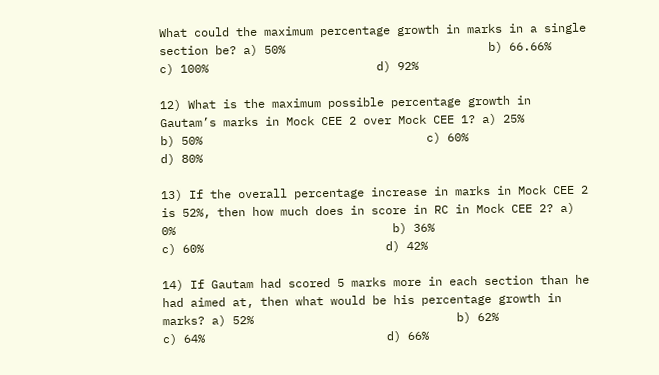What could the maximum percentage growth in marks in a single section be? a) 50%                             b) 66.66%                          c) 100%                        d) 92%

12) What is the maximum possible percentage growth in Gautam’s marks in Mock CEE 2 over Mock CEE 1? a) 25%                             b) 50%                                c) 60%                          d) 80%

13) If the overall percentage increase in marks in Mock CEE 2 is 52%, then how much does in score in RC in Mock CEE 2? a) 0%                               b) 36%                                c) 60%                          d) 42%

14) If Gautam had scored 5 marks more in each section than he had aimed at, then what would be his percentage growth in marks? a) 52%                             b) 62%                                c) 64%                          d) 66%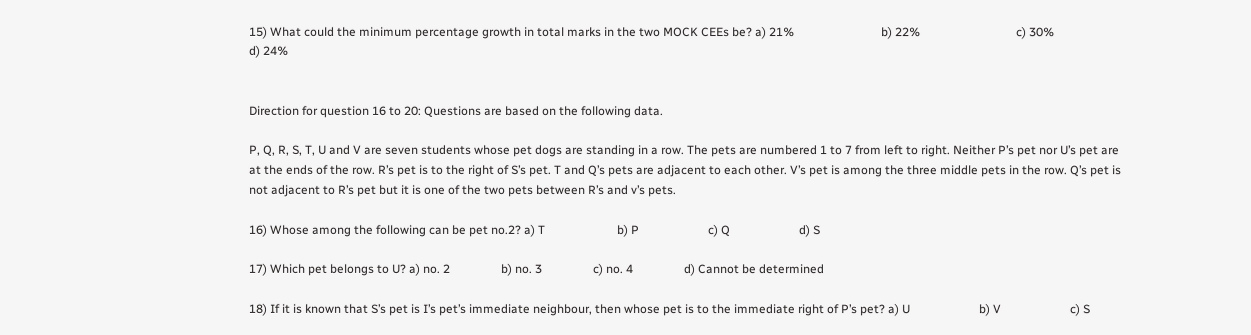15) What could the minimum percentage growth in total marks in the two MOCK CEEs be? a) 21%                             b) 22%                                c) 30%                          d) 24%


Direction for question 16 to 20: Questions are based on the following data.

P, Q, R, S, T, U and V are seven students whose pet dogs are standing in a row. The pets are numbered 1 to 7 from left to right. Neither P’s pet nor U’s pet are at the ends of the row. R’s pet is to the right of S’s pet. T and Q’s pets are adjacent to each other. V’s pet is among the three middle pets in the row. Q’s pet is not adjacent to R’s pet but it is one of the two pets between R’s and v’s pets.

16) Whose among the following can be pet no.2? a) T                        b) P                       c) Q                       d) S

17) Which pet belongs to U? a) no. 2                 b) no. 3                 c) no. 4                 d) Cannot be determined

18) If it is known that S’s pet is I’s pet’s immediate neighbour, then whose pet is to the immediate right of P’s pet? a) U                       b) V                       c) S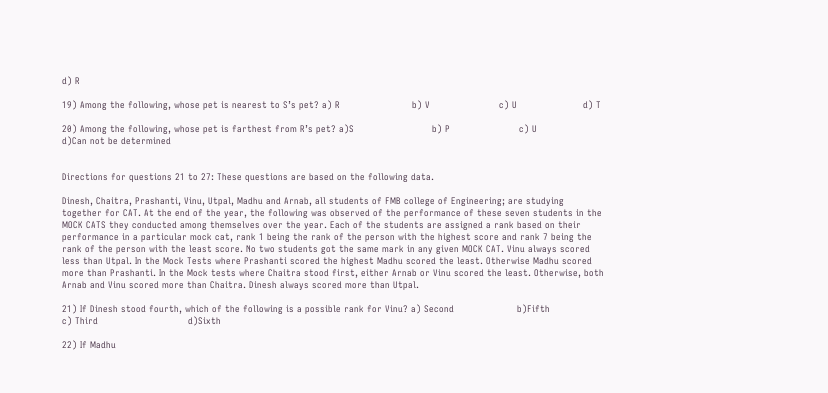d) R

19) Among the following, whose pet is nearest to S’s pet? a) R                        b) V                       c) U                      d) T

20) Among the following, whose pet is farthest from R’s pet? a)S                          b) P                       c) U                      d)Can not be determined


Directions for questions 21 to 27: These questions are based on the following data.

Dinesh, Chaitra, Prashanti, Vinu, Utpal, Madhu and Arnab, all students of FMB college of Engineering; are studying together for CAT. At the end of the year, the following was observed of the performance of these seven students in the MOCK CATS they conducted among themselves over the year. Each of the students are assigned a rank based on their performance in a particular mock cat, rank 1 being the rank of the person with the highest score and rank 7 being the rank of the person with the least score. No two students got the same mark in any given MOCK CAT. Vinu always scored less than Utpal. In the Mock Tests where Prashanti scored the highest Madhu scored the least. Otherwise Madhu scored more than Prashanti. In the Mock tests where Chaitra stood first, either Arnab or Vinu scored the least. Otherwise, both Arnab and Vinu scored more than Chaitra. Dinesh always scored more than Utpal.

21) If Dinesh stood fourth, which of the following is a possible rank for Vinu? a) Second                     b)Fifth                             c) Third                              d)Sixth

22) If Madhu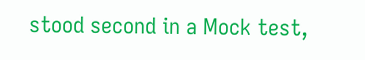stood second in a Mock test,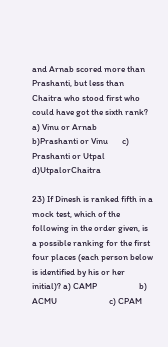and Arnab scored more than Prashanti, but less than Chaitra who stood first who could have got the sixth rank? a) Vinu or Arnab       b)Prashanti or Vinu       c) Prashanti or Utpal      d)UtpalorChaitra

23) If Dinesh is ranked fifth in a mock test, which of the following in the order given, is a possible ranking for the first four places (each person below is identified by his or her initial)? a) CAMP                     b) ACMU                          c) CPAM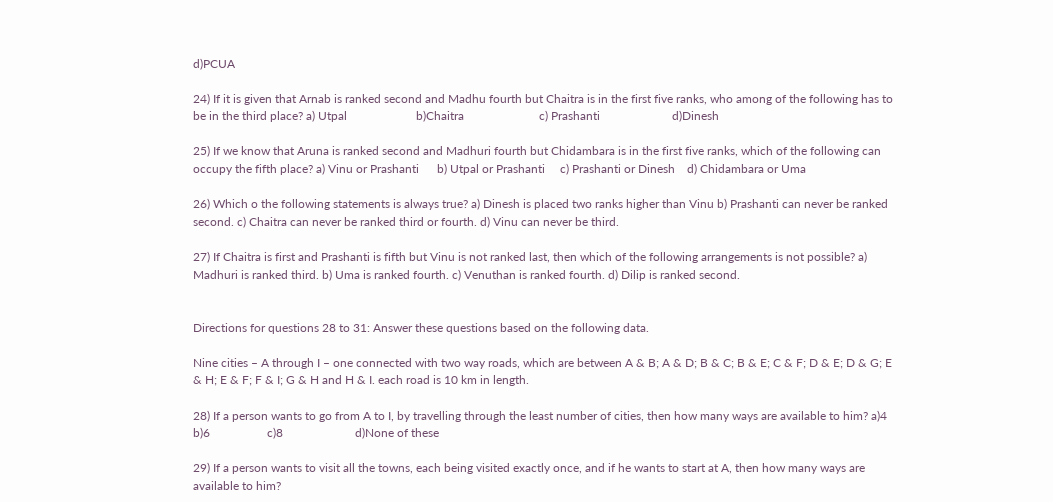d)PCUA

24) If it is given that Arnab is ranked second and Madhu fourth but Chaitra is in the first five ranks, who among of the following has to be in the third place? a) Utpal                       b)Chaitra                         c) Prashanti                        d)Dinesh

25) If we know that Aruna is ranked second and Madhuri fourth but Chidambara is in the first five ranks, which of the following can occupy the fifth place? a) Vinu or Prashanti      b) Utpal or Prashanti     c) Prashanti or Dinesh    d) Chidambara or Uma

26) Which o the following statements is always true? a) Dinesh is placed two ranks higher than Vinu b) Prashanti can never be ranked second. c) Chaitra can never be ranked third or fourth. d) Vinu can never be third.

27) If Chaitra is first and Prashanti is fifth but Vinu is not ranked last, then which of the following arrangements is not possible? a) Madhuri is ranked third. b) Uma is ranked fourth. c) Venuthan is ranked fourth. d) Dilip is ranked second.


Directions for questions 28 to 31: Answer these questions based on the following data.

Nine cities – A through I – one connected with two way roads, which are between A & B; A & D; B & C; B & E; C & F; D & E; D & G; E & H; E & F; F & I; G & H and H & I. each road is 10 km in length.

28) If a person wants to go from A to I, by travelling through the least number of cities, then how many ways are available to him? a)4                     b)6                   c)8                        d)None of these

29) If a person wants to visit all the towns, each being visited exactly once, and if he wants to start at A, then how many ways are available to him?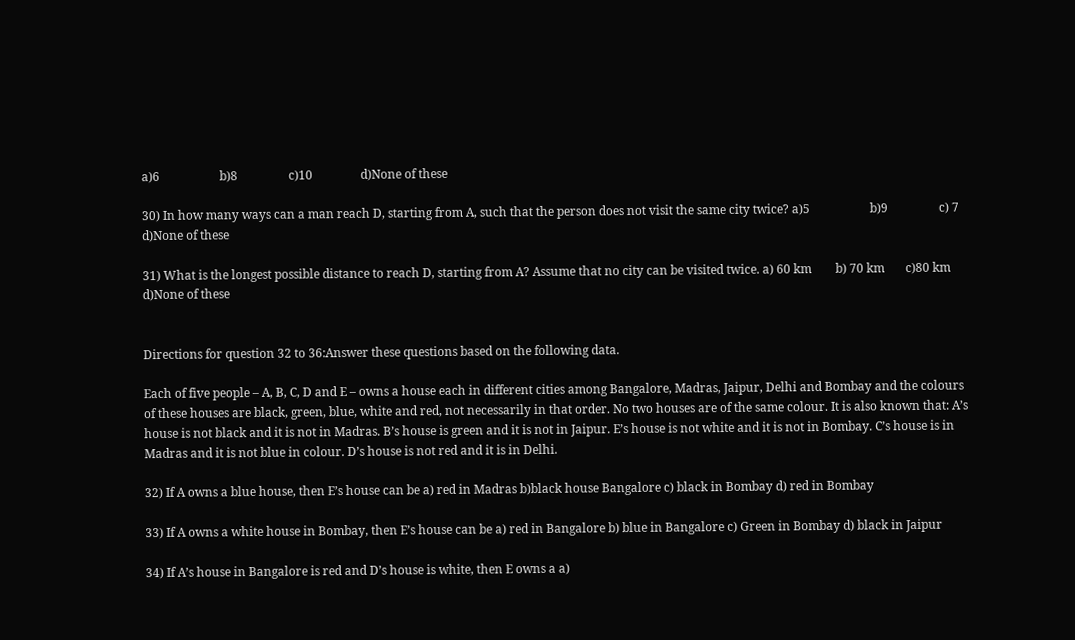a)6                    b)8                 c)10                d)None of these

30) In how many ways can a man reach D, starting from A, such that the person does not visit the same city twice? a)5                    b)9                 c) 7                d)None of these

31) What is the longest possible distance to reach D, starting from A? Assume that no city can be visited twice. a) 60 km        b) 70 km       c)80 km        d)None of these


Directions for question 32 to 36:Answer these questions based on the following data.

Each of five people – A, B, C, D and E – owns a house each in different cities among Bangalore, Madras, Jaipur, Delhi and Bombay and the colours of these houses are black, green, blue, white and red, not necessarily in that order. No two houses are of the same colour. It is also known that: A’s house is not black and it is not in Madras. B’s house is green and it is not in Jaipur. E’s house is not white and it is not in Bombay. C’s house is in Madras and it is not blue in colour. D’s house is not red and it is in Delhi.

32) If A owns a blue house, then E’s house can be a) red in Madras b)black house Bangalore c) black in Bombay d) red in Bombay

33) If A owns a white house in Bombay, then E’s house can be a) red in Bangalore b) blue in Bangalore c) Green in Bombay d) black in Jaipur

34) If A’s house in Bangalore is red and D’s house is white, then E owns a a)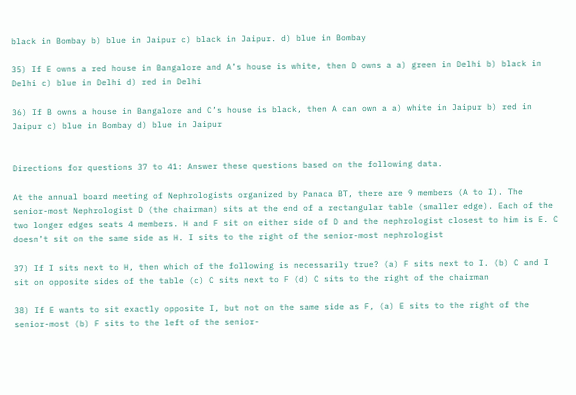black in Bombay b) blue in Jaipur c) black in Jaipur. d) blue in Bombay

35) If E owns a red house in Bangalore and A’s house is white, then D owns a a) green in Delhi b) black in Delhi c) blue in Delhi d) red in Delhi

36) If B owns a house in Bangalore and C’s house is black, then A can own a a) white in Jaipur b) red in Jaipur c) blue in Bombay d) blue in Jaipur


Directions for questions 37 to 41: Answer these questions based on the following data.

At the annual board meeting of Nephrologists organized by Panaca BT, there are 9 members (A to I). The senior-most Nephrologist D (the chairman) sits at the end of a rectangular table (smaller edge). Each of the two longer edges seats 4 members. H and F sit on either side of D and the nephrologist closest to him is E. C doesn’t sit on the same side as H. I sits to the right of the senior-most nephrologist

37) If I sits next to H, then which of the following is necessarily true? (a) F sits next to I. (b) C and I sit on opposite sides of the table (c) C sits next to F (d) C sits to the right of the chairman

38) If E wants to sit exactly opposite I, but not on the same side as F, (a) E sits to the right of the senior-most (b) F sits to the left of the senior-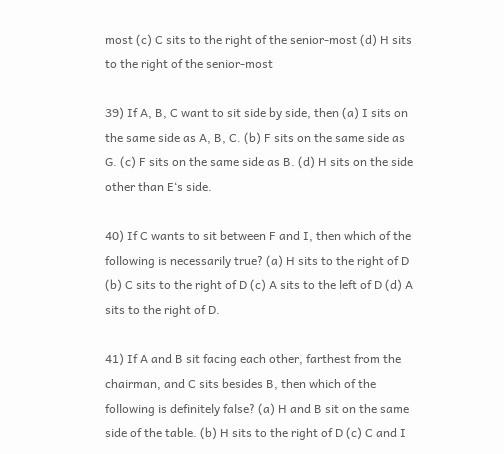most (c) C sits to the right of the senior-most (d) H sits to the right of the senior-most

39) If A, B, C want to sit side by side, then (a) I sits on the same side as A, B, C. (b) F sits on the same side as G. (c) F sits on the same side as B. (d) H sits on the side other than E‘s side.

40) If C wants to sit between F and I, then which of the following is necessarily true? (a) H sits to the right of D (b) C sits to the right of D (c) A sits to the left of D (d) A sits to the right of D.

41) If A and B sit facing each other, farthest from the chairman, and C sits besides B, then which of the following is definitely false? (a) H and B sit on the same side of the table. (b) H sits to the right of D (c) C and I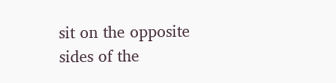sit on the opposite sides of the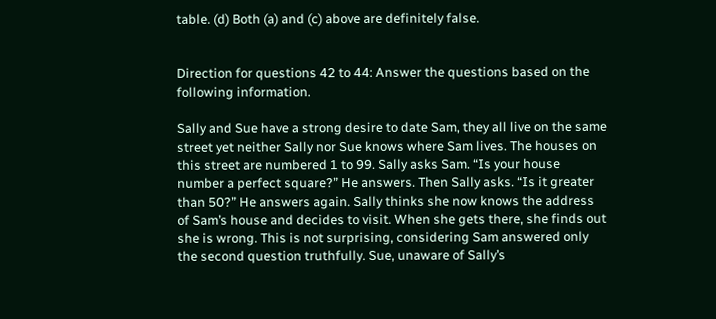table. (d) Both (a) and (c) above are definitely false.


Direction for questions 42 to 44: Answer the questions based on the following information.

Sally and Sue have a strong desire to date Sam, they all live on the same street yet neither Sally nor Sue knows where Sam lives. The houses on this street are numbered 1 to 99. Sally asks Sam. “Is your house number a perfect square?” He answers. Then Sally asks. “Is it greater than 50?” He answers again. Sally thinks she now knows the address of Sam’s house and decides to visit. When she gets there, she finds out she is wrong. This is not surprising, considering Sam answered only the second question truthfully. Sue, unaware of Sally’s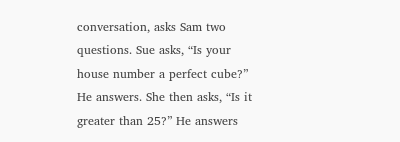conversation, asks Sam two questions. Sue asks, “Is your house number a perfect cube?” He answers. She then asks, “Is it greater than 25?” He answers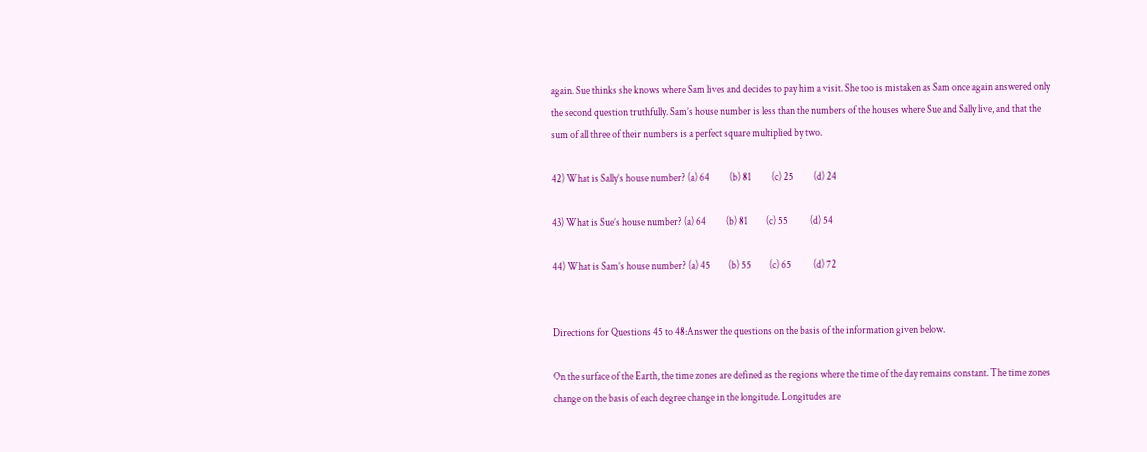again. Sue thinks she knows where Sam lives and decides to pay him a visit. She too is mistaken as Sam once again answered only the second question truthfully. Sam’s house number is less than the numbers of the houses where Sue and Sally live, and that the sum of all three of their numbers is a perfect square multiplied by two.

42) What is Sally’s house number? (a) 64          (b) 81          (c) 25          (d) 24

43) What is Sue’s house number? (a) 64          (b) 81         (c) 55           (d) 54

44) What is Sam’s house number? (a) 45         (b) 55         (c) 65           (d) 72


Directions for Questions 45 to 48:Answer the questions on the basis of the information given below.

On the surface of the Earth, the time zones are defined as the regions where the time of the day remains constant. The time zones change on the basis of each degree change in the longitude. Longitudes are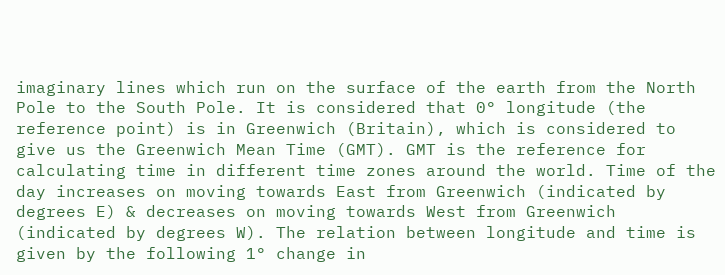imaginary lines which run on the surface of the earth from the North Pole to the South Pole. It is considered that 0° longitude (the reference point) is in Greenwich (Britain), which is considered to give us the Greenwich Mean Time (GMT). GMT is the reference for calculating time in different time zones around the world. Time of the day increases on moving towards East from Greenwich (indicated by degrees E) & decreases on moving towards West from Greenwich (indicated by degrees W). The relation between longitude and time is given by the following 1° change in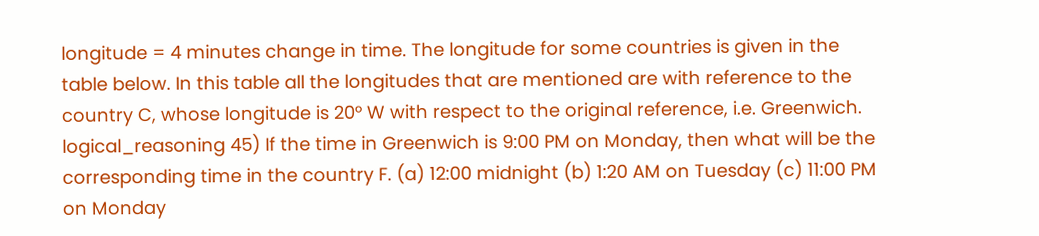longitude = 4 minutes change in time. The longitude for some countries is given in the table below. In this table all the longitudes that are mentioned are with reference to the country C, whose longitude is 20° W with respect to the original reference, i.e. Greenwich. logical_reasoning 45) If the time in Greenwich is 9:00 PM on Monday, then what will be the corresponding time in the country F. (a) 12:00 midnight (b) 1:20 AM on Tuesday (c) 11:00 PM on Monday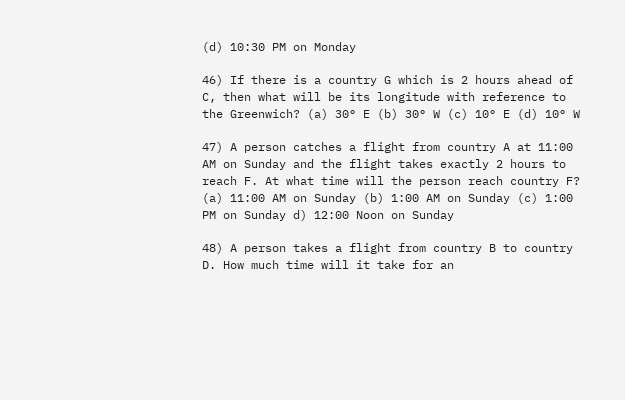(d) 10:30 PM on Monday

46) If there is a country G which is 2 hours ahead of C, then what will be its longitude with reference to the Greenwich? (a) 30° E (b) 30° W (c) 10° E (d) 10° W

47) A person catches a flight from country A at 11:00 AM on Sunday and the flight takes exactly 2 hours to reach F. At what time will the person reach country F? (a) 11:00 AM on Sunday (b) 1:00 AM on Sunday (c) 1:00 PM on Sunday d) 12:00 Noon on Sunday

48) A person takes a flight from country B to country D. How much time will it take for an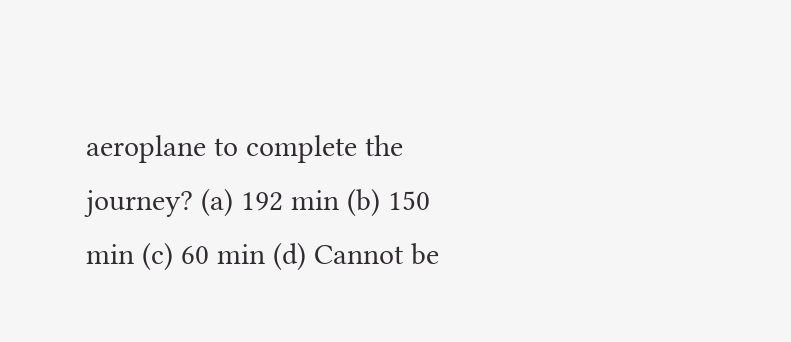aeroplane to complete the journey? (a) 192 min (b) 150 min (c) 60 min (d) Cannot be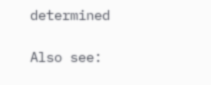determined

Also see: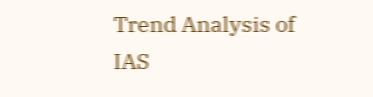Trend Analysis of IAS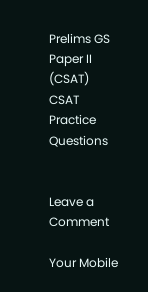Prelims GS Paper II (CSAT)
CSAT Practice Questions


Leave a Comment

Your Mobile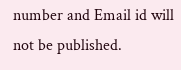number and Email id will not be published.